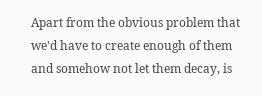Apart from the obvious problem that we'd have to create enough of them and somehow not let them decay, is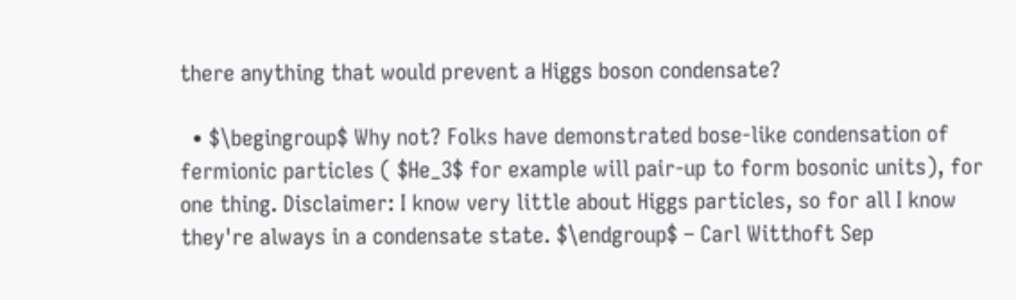there anything that would prevent a Higgs boson condensate?

  • $\begingroup$ Why not? Folks have demonstrated bose-like condensation of fermionic particles ( $He_3$ for example will pair-up to form bosonic units), for one thing. Disclaimer: I know very little about Higgs particles, so for all I know they're always in a condensate state. $\endgroup$ – Carl Witthoft Sep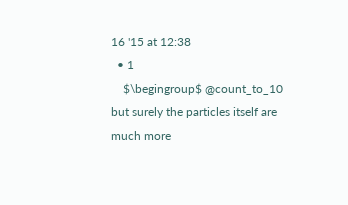16 '15 at 12:38
  • 1
    $\begingroup$ @count_to_10 but surely the particles itself are much more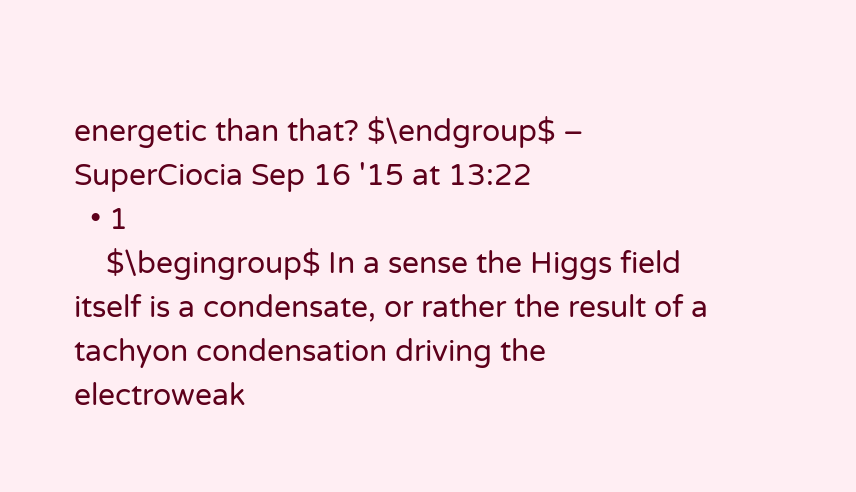energetic than that? $\endgroup$ – SuperCiocia Sep 16 '15 at 13:22
  • 1
    $\begingroup$ In a sense the Higgs field itself is a condensate, or rather the result of a tachyon condensation driving the electroweak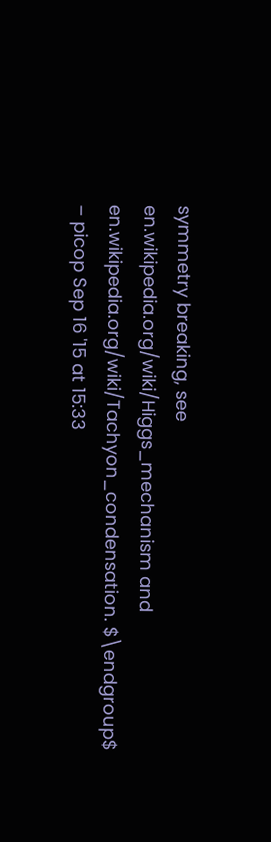symmetry breaking, see en.wikipedia.org/wiki/Higgs_mechanism and en.wikipedia.org/wiki/Tachyon_condensation. $\endgroup$ – picop Sep 16 '15 at 15:33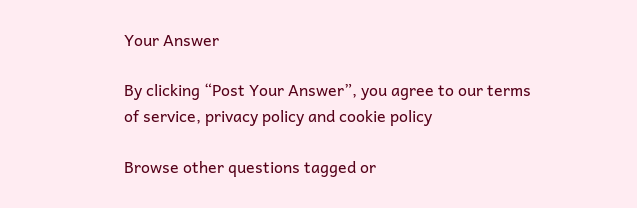Your Answer

By clicking “Post Your Answer”, you agree to our terms of service, privacy policy and cookie policy

Browse other questions tagged or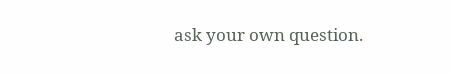ask your own question.